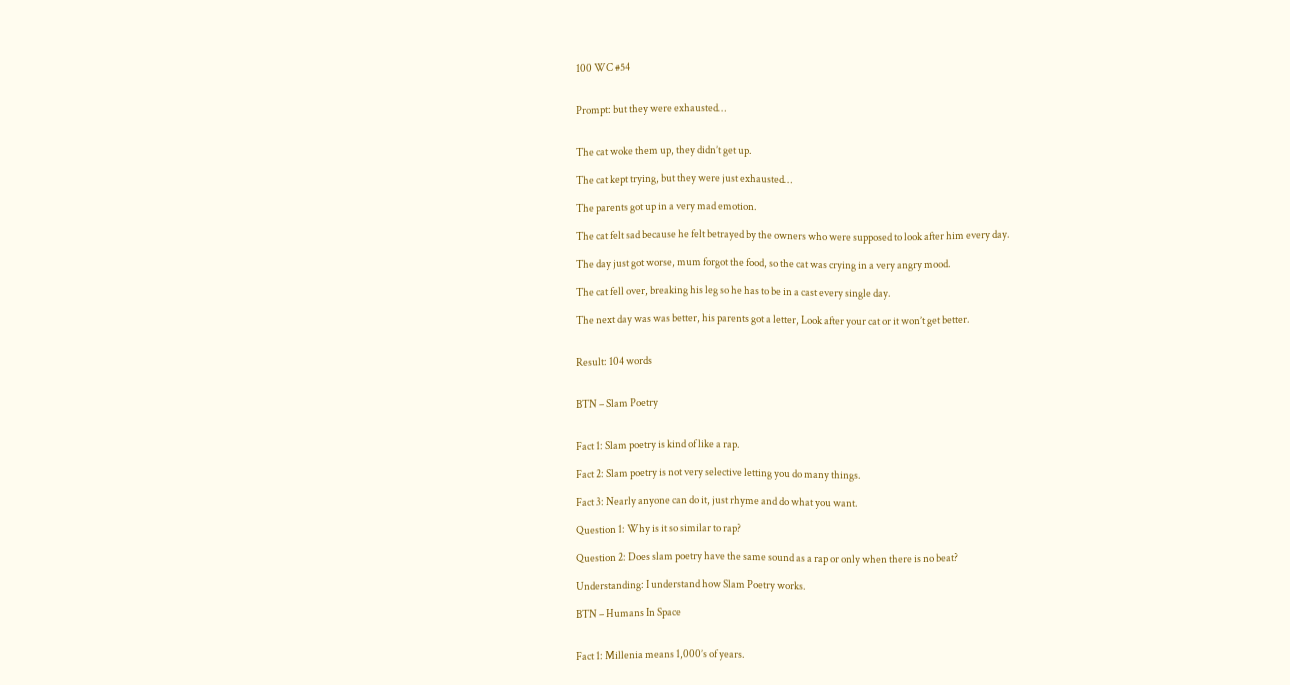100 WC #54


Prompt: but they were exhausted…


The cat woke them up, they didn’t get up.

The cat kept trying, but they were just exhausted…

The parents got up in a very mad emotion.

The cat felt sad because he felt betrayed by the owners who were supposed to look after him every day.

The day just got worse, mum forgot the food, so the cat was crying in a very angry mood.

The cat fell over, breaking his leg so he has to be in a cast every single day.

The next day was was better, his parents got a letter, Look after your cat or it won’t get better.


Result: 104 words


BTN – Slam Poetry


Fact 1: Slam poetry is kind of like a rap.

Fact 2: Slam poetry is not very selective letting you do many things.

Fact 3: Nearly anyone can do it, just rhyme and do what you want.

Question 1: Why is it so similar to rap?

Question 2: Does slam poetry have the same sound as a rap or only when there is no beat?

Understanding: I understand how Slam Poetry works.

BTN – Humans In Space


Fact 1: Millenia means 1,000’s of years.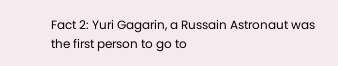Fact 2: Yuri Gagarin, a Russain Astronaut was the first person to go to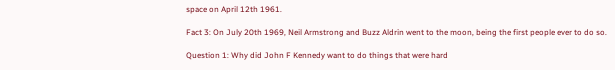space on April 12th 1961.

Fact 3: On July 20th 1969, Neil Armstrong and Buzz Aldrin went to the moon, being the first people ever to do so.

Question 1: Why did John F Kennedy want to do things that were hard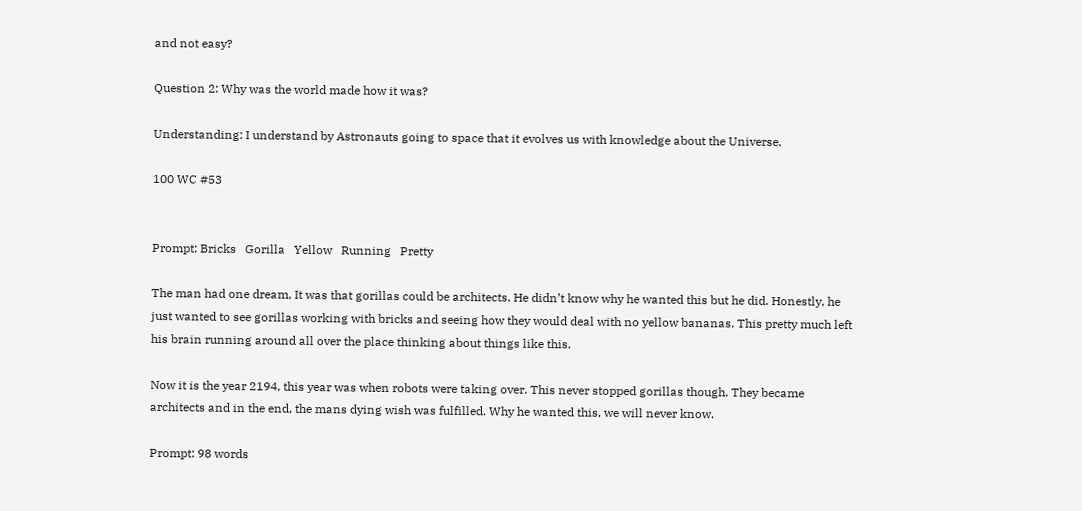and not easy?

Question 2: Why was the world made how it was?

Understanding: I understand by Astronauts going to space that it evolves us with knowledge about the Universe.

100 WC #53


Prompt: Bricks   Gorilla   Yellow   Running   Pretty

The man had one dream, It was that gorillas could be architects. He didn’t know why he wanted this but he did. Honestly, he just wanted to see gorillas working with bricks and seeing how they would deal with no yellow bananas. This pretty much left his brain running around all over the place thinking about things like this.

Now it is the year 2194, this year was when robots were taking over. This never stopped gorillas though. They became architects and in the end, the mans dying wish was fulfilled. Why he wanted this, we will never know.

Prompt: 98 words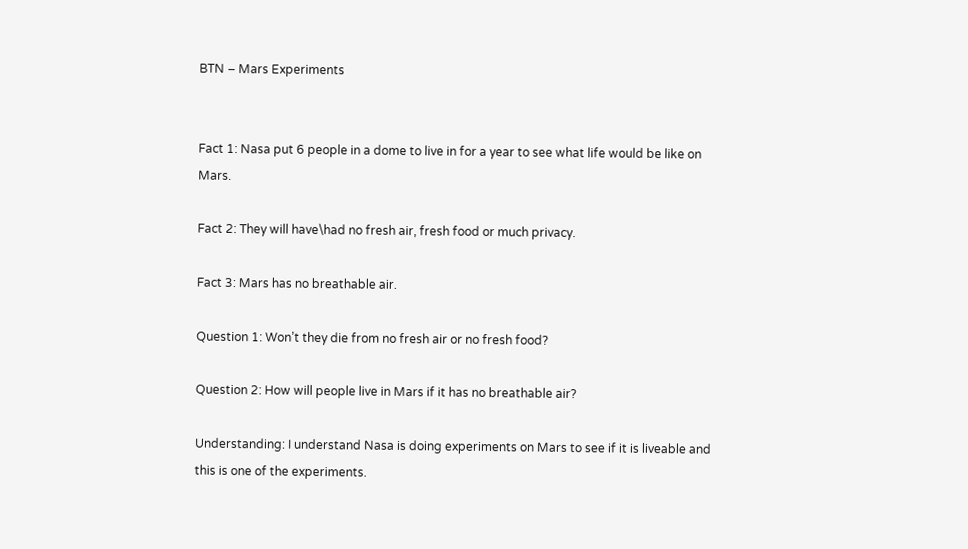BTN – Mars Experiments


Fact 1: Nasa put 6 people in a dome to live in for a year to see what life would be like on Mars.

Fact 2: They will have\had no fresh air, fresh food or much privacy.

Fact 3: Mars has no breathable air.

Question 1: Won’t they die from no fresh air or no fresh food?

Question 2: How will people live in Mars if it has no breathable air?

Understanding: I understand Nasa is doing experiments on Mars to see if it is liveable and this is one of the experiments.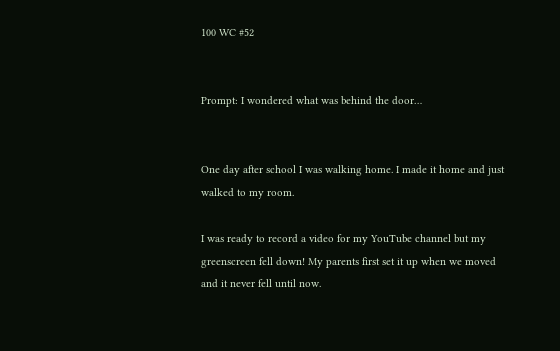100 WC #52


Prompt: I wondered what was behind the door…


One day after school I was walking home. I made it home and just walked to my room.

I was ready to record a video for my YouTube channel but my greenscreen fell down! My parents first set it up when we moved and it never fell until now.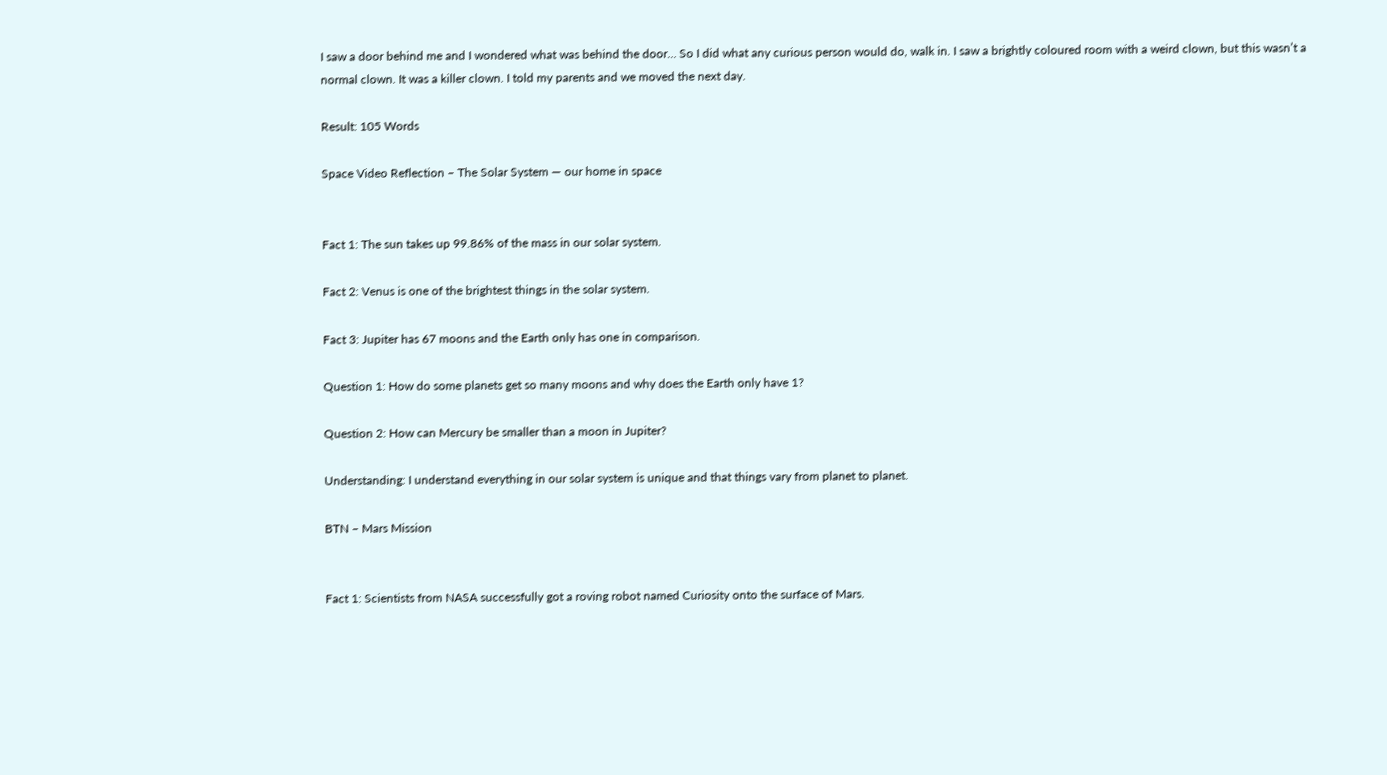I saw a door behind me and I wondered what was behind the door… So I did what any curious person would do, walk in. I saw a brightly coloured room with a weird clown, but this wasn’t a normal clown. It was a killer clown. I told my parents and we moved the next day.

Result: 105 Words

Space Video Reflection – The Solar System — our home in space


Fact 1: The sun takes up 99.86% of the mass in our solar system.

Fact 2: Venus is one of the brightest things in the solar system.

Fact 3: Jupiter has 67 moons and the Earth only has one in comparison.

Question 1: How do some planets get so many moons and why does the Earth only have 1?

Question 2: How can Mercury be smaller than a moon in Jupiter?

Understanding: I understand everything in our solar system is unique and that things vary from planet to planet.

BTN – Mars Mission


Fact 1: Scientists from NASA successfully got a roving robot named Curiosity onto the surface of Mars.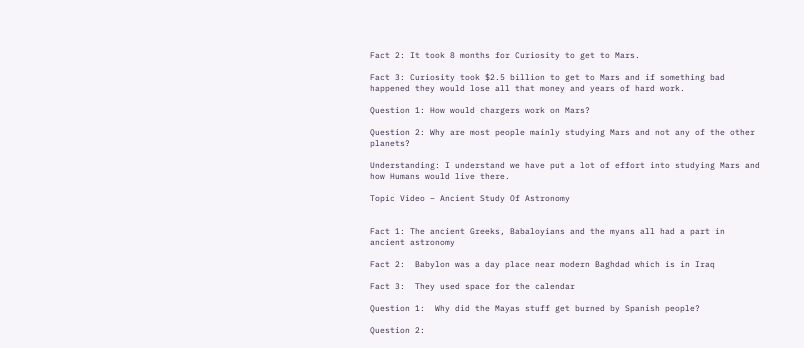Fact 2: It took 8 months for Curiosity to get to Mars.

Fact 3: Curiosity took $2.5 billion to get to Mars and if something bad happened they would lose all that money and years of hard work.

Question 1: How would chargers work on Mars?

Question 2: Why are most people mainly studying Mars and not any of the other planets?

Understanding: I understand we have put a lot of effort into studying Mars and how Humans would live there.

Topic Video – Ancient Study Of Astronomy


Fact 1: The ancient Greeks, Babaloyians and the myans all had a part in ancient astronomy

Fact 2:  Babylon was a day place near modern Baghdad which is in Iraq

Fact 3:  They used space for the calendar

Question 1:  Why did the Mayas stuff get burned by Spanish people?

Question 2: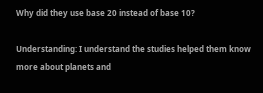Why did they use base 20 instead of base 10?

Understanding: I understand the studies helped them know more about planets and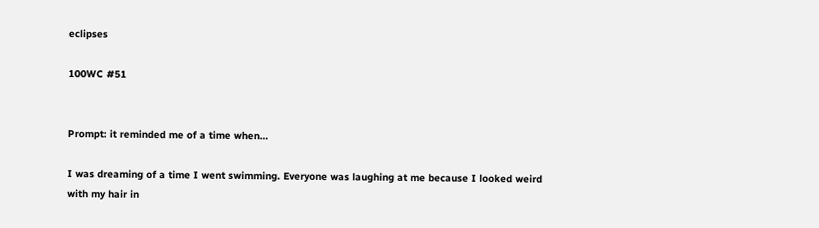eclipses

100WC #51


Prompt: it reminded me of a time when…

I was dreaming of a time I went swimming. Everyone was laughing at me because I looked weird with my hair in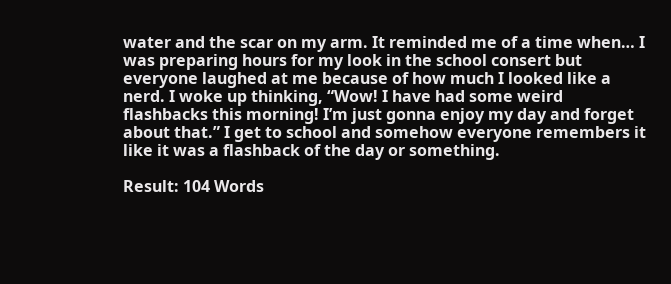water and the scar on my arm. It reminded me of a time when… I was preparing hours for my look in the school consert but everyone laughed at me because of how much I looked like a nerd. I woke up thinking, “Wow! I have had some weird flashbacks this morning! I’m just gonna enjoy my day and forget about that.” I get to school and somehow everyone remembers it like it was a flashback of the day or something.

Result: 104 Words